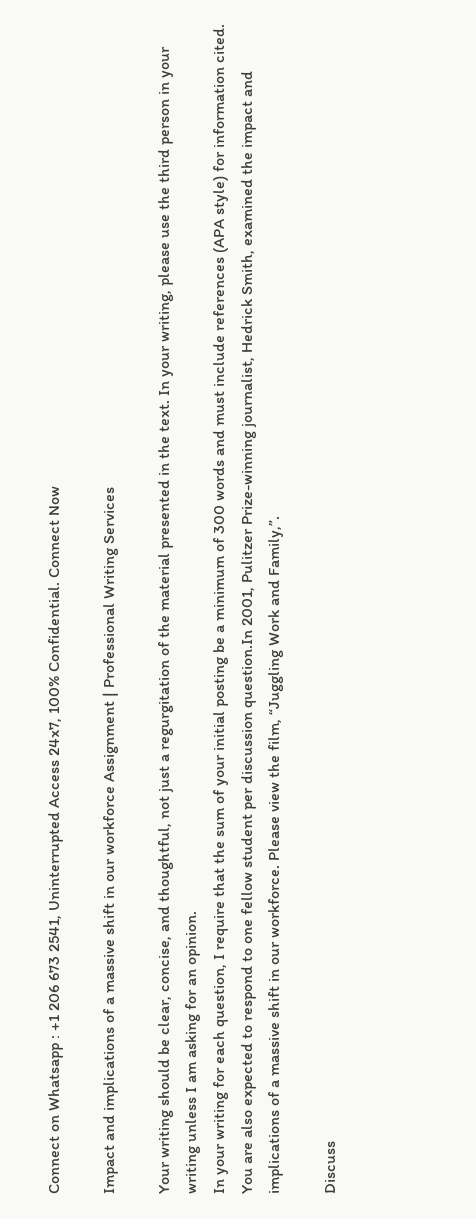Connect on Whatsapp : +1 206 673 2541, Uninterrupted Access 24x7, 100% Confidential. Connect Now

Impact and implications of a massive shift in our workforce Assignment | Professional Writing Services

Your writing should be clear, concise, and thoughtful, not just a regurgitation of the material presented in the text. In your writing, please use the third person in your writing unless I am asking for an opinion.
In your writing for each question, I require that the sum of your initial posting be a minimum of 300 words and must include references (APA style) for information cited. You are also expected to respond to one fellow student per discussion question.In 2001, Pulitzer Prize-winning journalist, Hedrick Smith, examined the impact and implications of a massive shift in our workforce. Please view the film, “Juggling Work and Family,”.

Discuss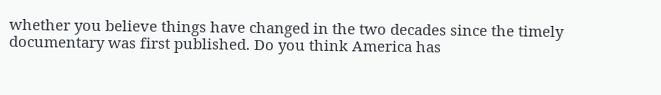whether you believe things have changed in the two decades since the timely documentary was first published. Do you think America has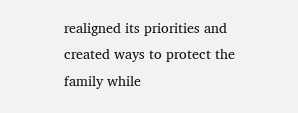realigned its priorities and created ways to protect the family while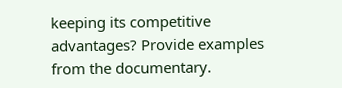keeping its competitive advantages? Provide examples from the documentary.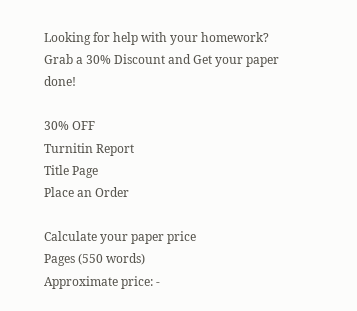Looking for help with your homework?
Grab a 30% Discount and Get your paper done!

30% OFF
Turnitin Report
Title Page
Place an Order

Calculate your paper price
Pages (550 words)
Approximate price: -